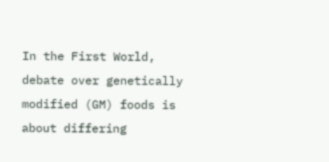In the First World, debate over genetically modified (GM) foods is about differing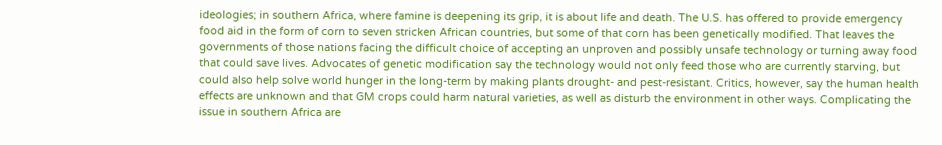ideologies; in southern Africa, where famine is deepening its grip, it is about life and death. The U.S. has offered to provide emergency food aid in the form of corn to seven stricken African countries, but some of that corn has been genetically modified. That leaves the governments of those nations facing the difficult choice of accepting an unproven and possibly unsafe technology or turning away food that could save lives. Advocates of genetic modification say the technology would not only feed those who are currently starving, but could also help solve world hunger in the long-term by making plants drought- and pest-resistant. Critics, however, say the human health effects are unknown and that GM crops could harm natural varieties, as well as disturb the environment in other ways. Complicating the issue in southern Africa are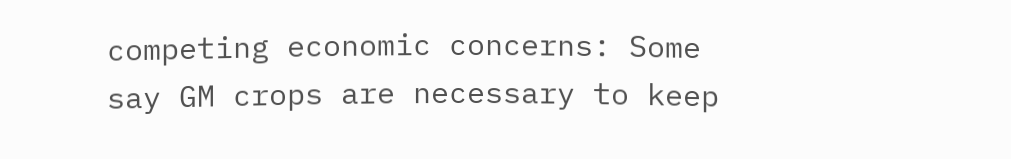competing economic concerns: Some say GM crops are necessary to keep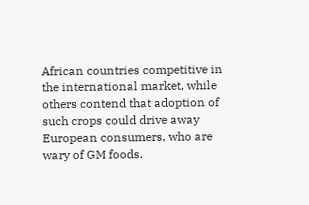African countries competitive in the international market, while others contend that adoption of such crops could drive away European consumers, who are wary of GM foods.